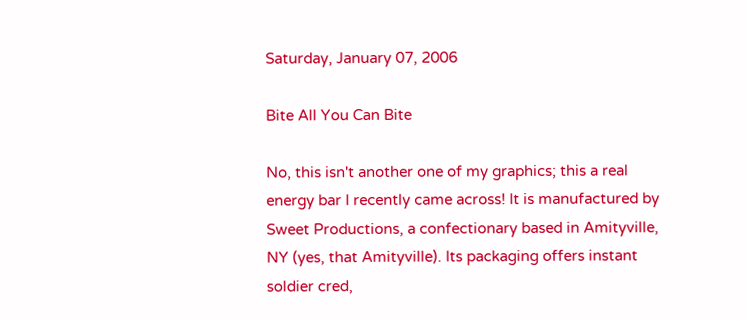Saturday, January 07, 2006

Bite All You Can Bite

No, this isn't another one of my graphics; this a real energy bar I recently came across! It is manufactured by Sweet Productions, a confectionary based in Amityville, NY (yes, that Amityville). Its packaging offers instant soldier cred,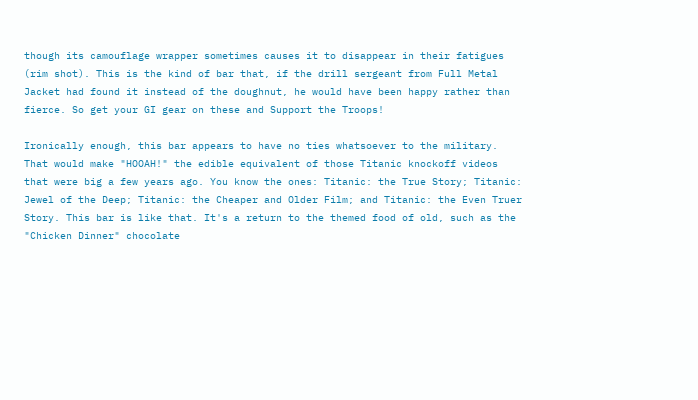though its camouflage wrapper sometimes causes it to disappear in their fatigues (rim shot). This is the kind of bar that, if the drill sergeant from Full Metal Jacket had found it instead of the doughnut, he would have been happy rather than fierce. So get your GI gear on these and Support the Troops!

Ironically enough, this bar appears to have no ties whatsoever to the military. That would make "HOOAH!" the edible equivalent of those Titanic knockoff videos that were big a few years ago. You know the ones: Titanic: the True Story; Titanic: Jewel of the Deep; Titanic: the Cheaper and Older Film; and Titanic: the Even Truer Story. This bar is like that. It's a return to the themed food of old, such as the "Chicken Dinner" chocolate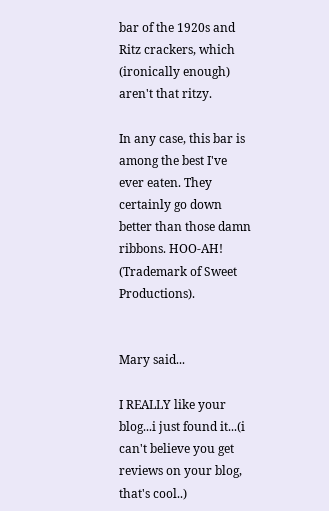bar of the 1920s and Ritz crackers, which (ironically enough) aren't that ritzy.

In any case, this bar is among the best I've ever eaten. They certainly go down better than those damn ribbons. HOO-AH! (Trademark of Sweet Productions).


Mary said...

I REALLY like your blog...i just found it...(i can't believe you get reviews on your blog, that's cool..)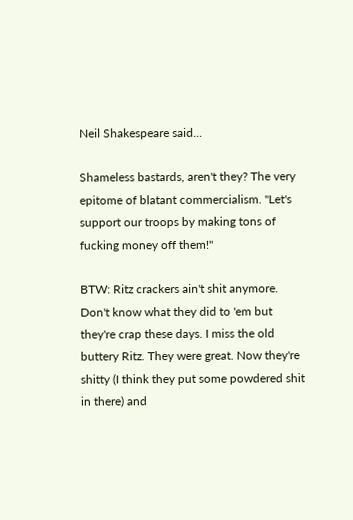Neil Shakespeare said...

Shameless bastards, aren't they? The very epitome of blatant commercialism. "Let's support our troops by making tons of fucking money off them!"

BTW: Ritz crackers ain't shit anymore. Don't know what they did to 'em but they're crap these days. I miss the old buttery Ritz. They were great. Now they're shitty (I think they put some powdered shit in there) and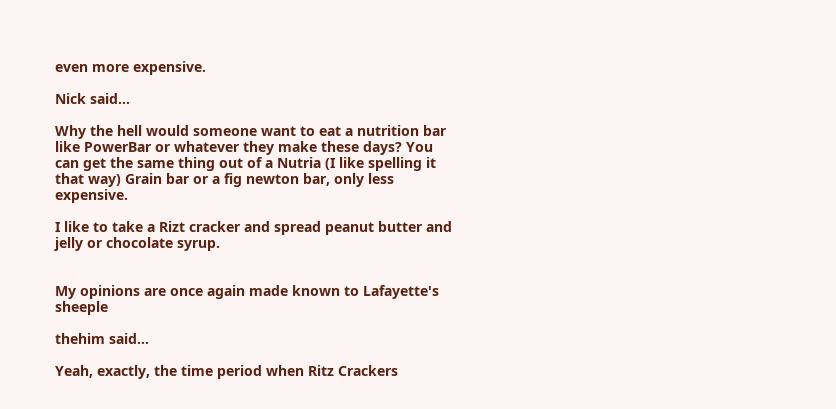even more expensive.

Nick said...

Why the hell would someone want to eat a nutrition bar like PowerBar or whatever they make these days? You can get the same thing out of a Nutria (I like spelling it that way) Grain bar or a fig newton bar, only less expensive.

I like to take a Rizt cracker and spread peanut butter and jelly or chocolate syrup.


My opinions are once again made known to Lafayette's sheeple

thehim said...

Yeah, exactly, the time period when Ritz Crackers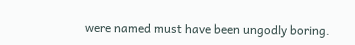were named must have been ungodly boring.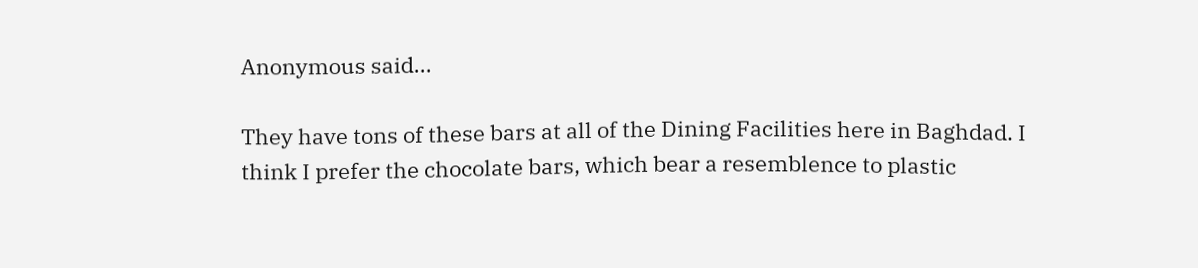Anonymous said...

They have tons of these bars at all of the Dining Facilities here in Baghdad. I think I prefer the chocolate bars, which bear a resemblence to plastic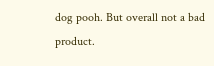dog pooh. But overall not a bad product.